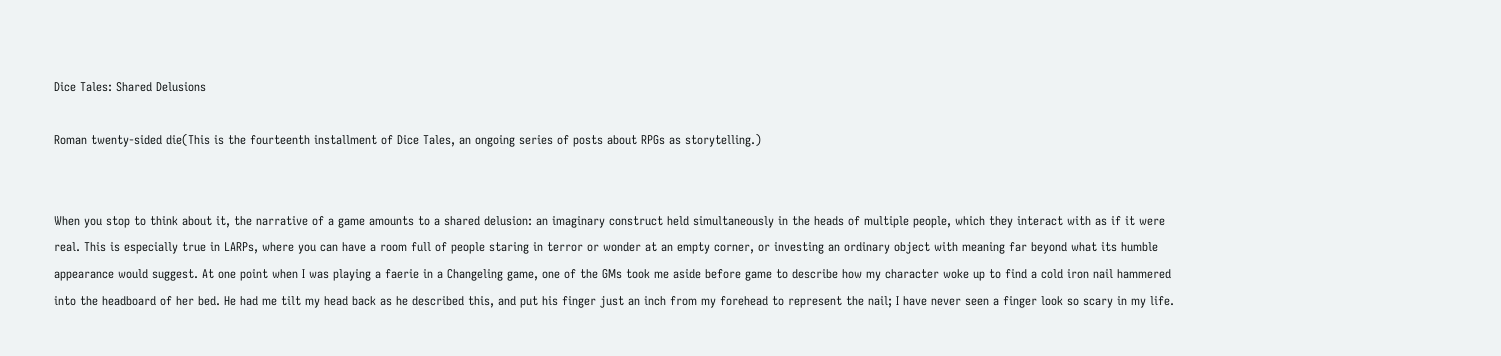Dice Tales: Shared Delusions

Roman twenty-sided die(This is the fourteenth installment of Dice Tales, an ongoing series of posts about RPGs as storytelling.)


When you stop to think about it, the narrative of a game amounts to a shared delusion: an imaginary construct held simultaneously in the heads of multiple people, which they interact with as if it were real. This is especially true in LARPs, where you can have a room full of people staring in terror or wonder at an empty corner, or investing an ordinary object with meaning far beyond what its humble appearance would suggest. At one point when I was playing a faerie in a Changeling game, one of the GMs took me aside before game to describe how my character woke up to find a cold iron nail hammered into the headboard of her bed. He had me tilt my head back as he described this, and put his finger just an inch from my forehead to represent the nail; I have never seen a finger look so scary in my life.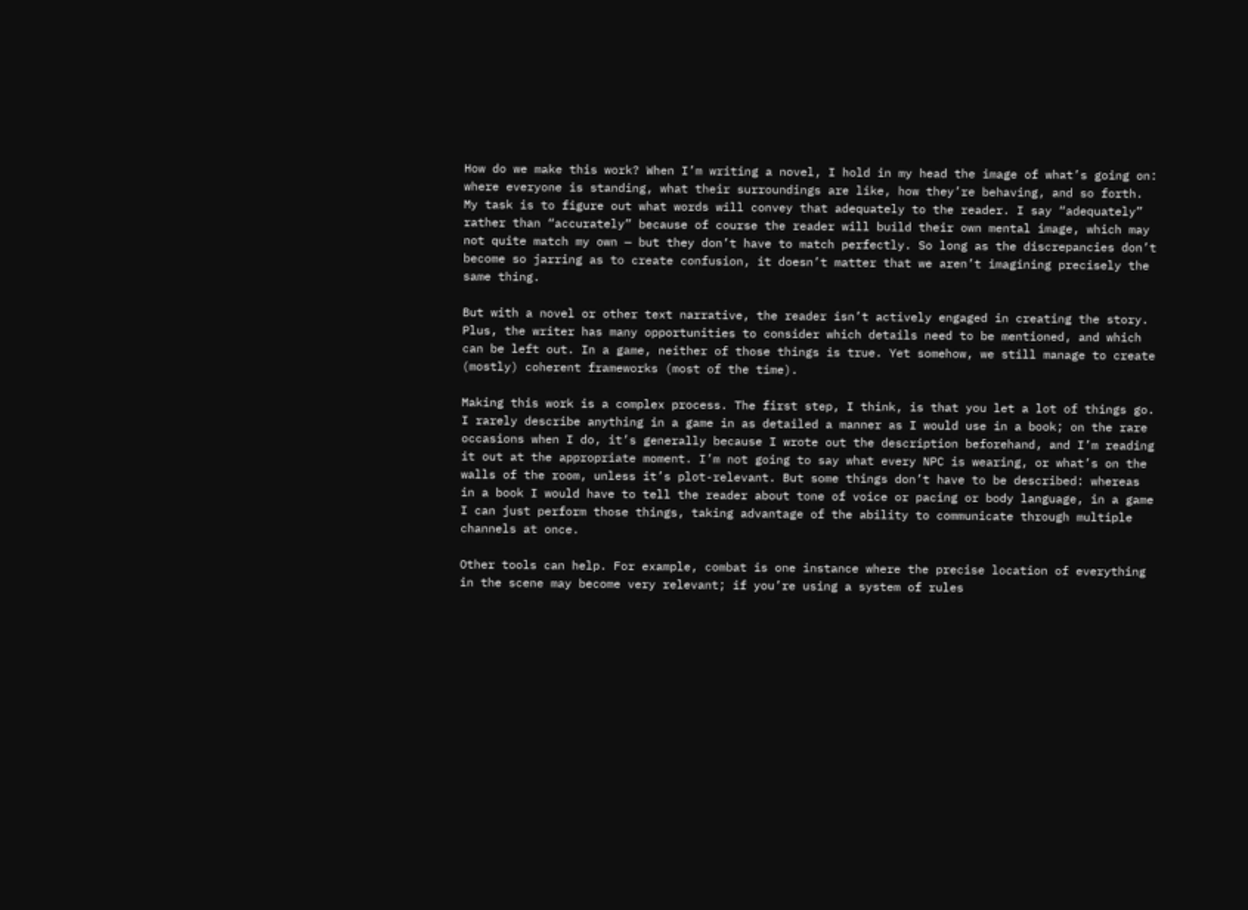How do we make this work? When I’m writing a novel, I hold in my head the image of what’s going on: where everyone is standing, what their surroundings are like, how they’re behaving, and so forth. My task is to figure out what words will convey that adequately to the reader. I say “adequately” rather than “accurately” because of course the reader will build their own mental image, which may not quite match my own — but they don’t have to match perfectly. So long as the discrepancies don’t become so jarring as to create confusion, it doesn’t matter that we aren’t imagining precisely the same thing.

But with a novel or other text narrative, the reader isn’t actively engaged in creating the story. Plus, the writer has many opportunities to consider which details need to be mentioned, and which can be left out. In a game, neither of those things is true. Yet somehow, we still manage to create (mostly) coherent frameworks (most of the time).

Making this work is a complex process. The first step, I think, is that you let a lot of things go. I rarely describe anything in a game in as detailed a manner as I would use in a book; on the rare occasions when I do, it’s generally because I wrote out the description beforehand, and I’m reading it out at the appropriate moment. I’m not going to say what every NPC is wearing, or what’s on the walls of the room, unless it’s plot-relevant. But some things don’t have to be described: whereas in a book I would have to tell the reader about tone of voice or pacing or body language, in a game I can just perform those things, taking advantage of the ability to communicate through multiple channels at once.

Other tools can help. For example, combat is one instance where the precise location of everything in the scene may become very relevant; if you’re using a system of rules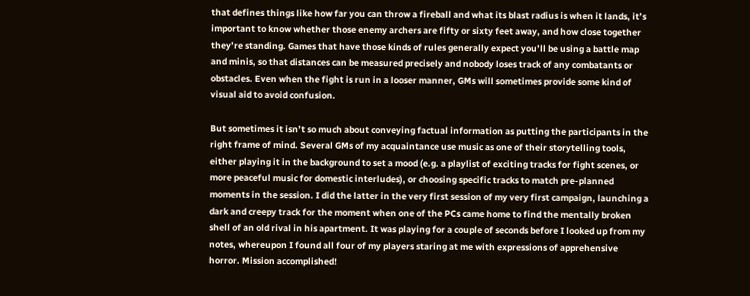that defines things like how far you can throw a fireball and what its blast radius is when it lands, it’s important to know whether those enemy archers are fifty or sixty feet away, and how close together they’re standing. Games that have those kinds of rules generally expect you’ll be using a battle map and minis, so that distances can be measured precisely and nobody loses track of any combatants or obstacles. Even when the fight is run in a looser manner, GMs will sometimes provide some kind of visual aid to avoid confusion.

But sometimes it isn’t so much about conveying factual information as putting the participants in the right frame of mind. Several GMs of my acquaintance use music as one of their storytelling tools, either playing it in the background to set a mood (e.g. a playlist of exciting tracks for fight scenes, or more peaceful music for domestic interludes), or choosing specific tracks to match pre-planned moments in the session. I did the latter in the very first session of my very first campaign, launching a dark and creepy track for the moment when one of the PCs came home to find the mentally broken shell of an old rival in his apartment. It was playing for a couple of seconds before I looked up from my notes, whereupon I found all four of my players staring at me with expressions of apprehensive horror. Mission accomplished!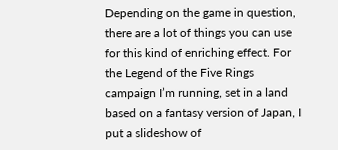Depending on the game in question, there are a lot of things you can use for this kind of enriching effect. For the Legend of the Five Rings campaign I’m running, set in a land based on a fantasy version of Japan, I put a slideshow of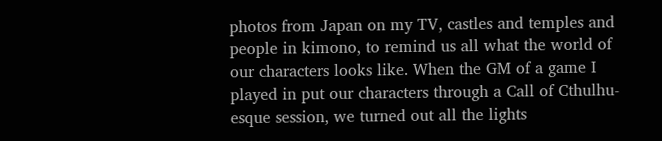photos from Japan on my TV, castles and temples and people in kimono, to remind us all what the world of our characters looks like. When the GM of a game I played in put our characters through a Call of Cthulhu-esque session, we turned out all the lights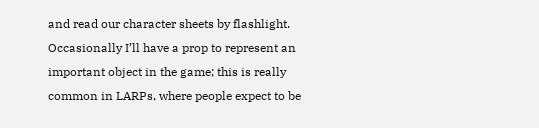and read our character sheets by flashlight. Occasionally I’ll have a prop to represent an important object in the game; this is really common in LARPs, where people expect to be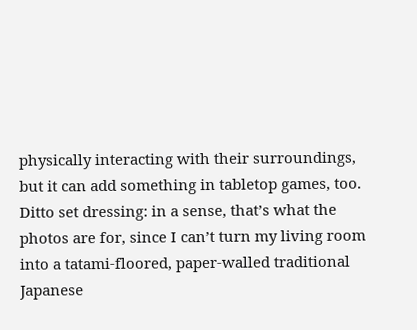physically interacting with their surroundings, but it can add something in tabletop games, too. Ditto set dressing: in a sense, that’s what the photos are for, since I can’t turn my living room into a tatami-floored, paper-walled traditional Japanese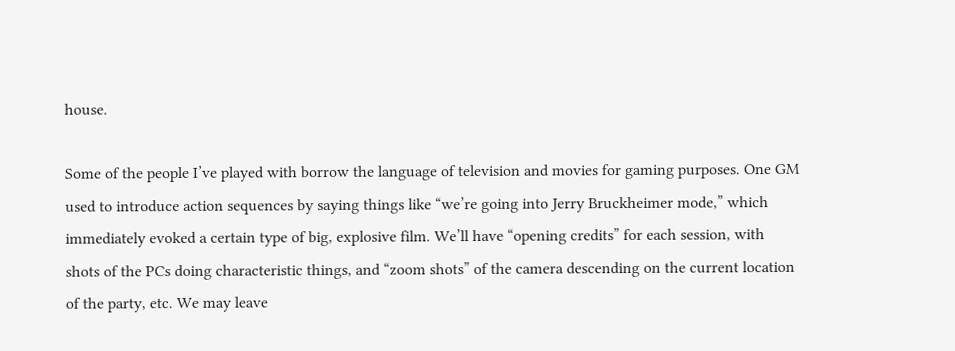house.

Some of the people I’ve played with borrow the language of television and movies for gaming purposes. One GM used to introduce action sequences by saying things like “we’re going into Jerry Bruckheimer mode,” which immediately evoked a certain type of big, explosive film. We’ll have “opening credits” for each session, with shots of the PCs doing characteristic things, and “zoom shots” of the camera descending on the current location of the party, etc. We may leave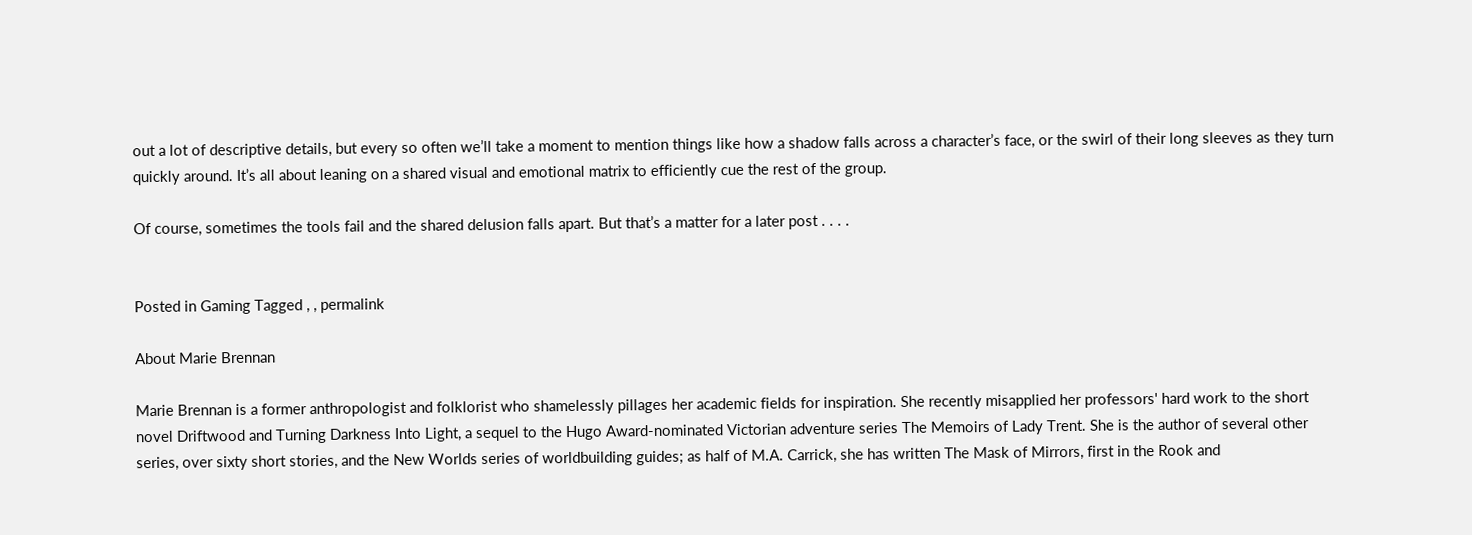out a lot of descriptive details, but every so often we’ll take a moment to mention things like how a shadow falls across a character’s face, or the swirl of their long sleeves as they turn quickly around. It’s all about leaning on a shared visual and emotional matrix to efficiently cue the rest of the group.

Of course, sometimes the tools fail and the shared delusion falls apart. But that’s a matter for a later post . . . .


Posted in Gaming Tagged , , permalink

About Marie Brennan

Marie Brennan is a former anthropologist and folklorist who shamelessly pillages her academic fields for inspiration. She recently misapplied her professors' hard work to the short novel Driftwood and Turning Darkness Into Light, a sequel to the Hugo Award-nominated Victorian adventure series The Memoirs of Lady Trent. She is the author of several other series, over sixty short stories, and the New Worlds series of worldbuilding guides; as half of M.A. Carrick, she has written The Mask of Mirrors, first in the Rook and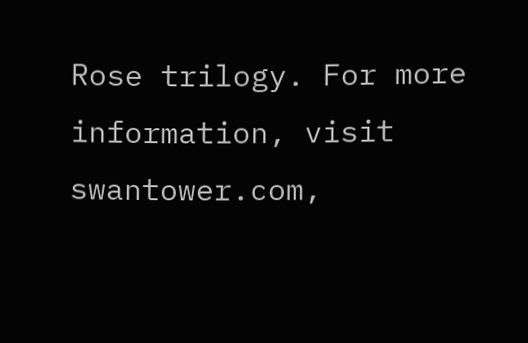Rose trilogy. For more information, visit swantower.com,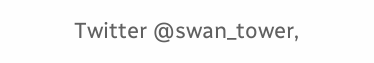Twitter @swan_tower,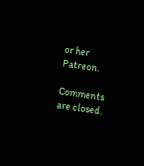or her Patreon.

Comments are closed.